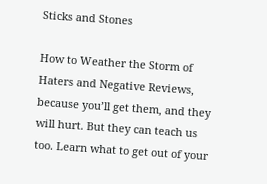Sticks and Stones

How to Weather the Storm of Haters and Negative Reviews, because you’ll get them, and they will hurt. But they can teach us too. Learn what to get out of your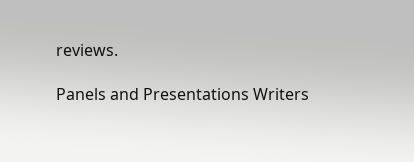reviews.

Panels and Presentations Writers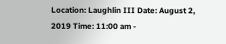Location: Laughlin III Date: August 2, 2019 Time: 11:00 am -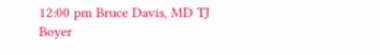12:00 pm Bruce Davis, MD TJ Boyer